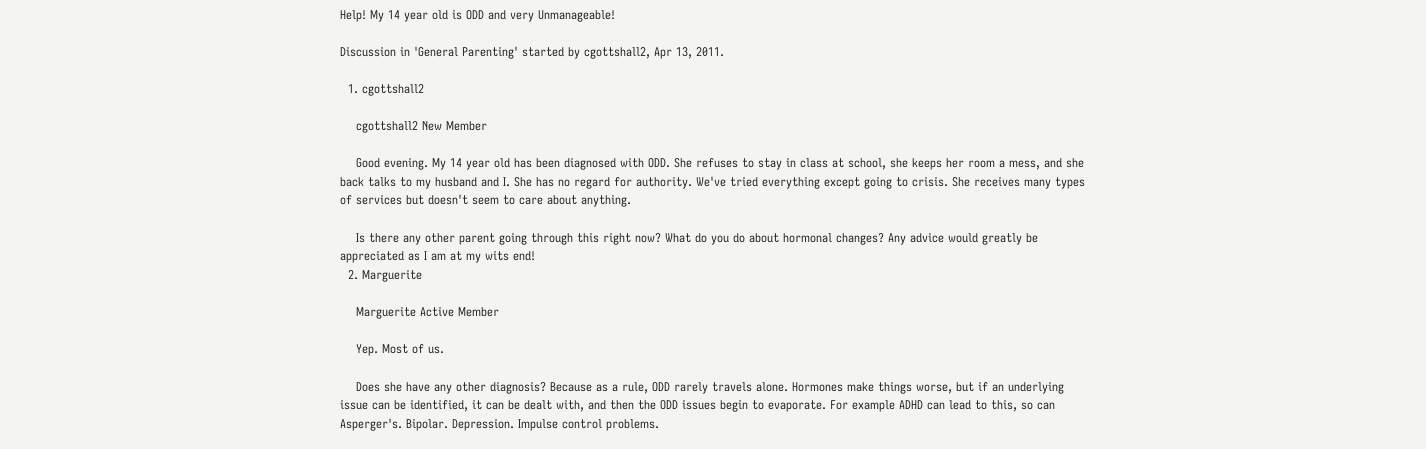Help! My 14 year old is ODD and very Unmanageable!

Discussion in 'General Parenting' started by cgottshall2, Apr 13, 2011.

  1. cgottshall2

    cgottshall2 New Member

    Good evening. My 14 year old has been diagnosed with ODD. She refuses to stay in class at school, she keeps her room a mess, and she back talks to my husband and I. She has no regard for authority. We've tried everything except going to crisis. She receives many types of services but doesn't seem to care about anything.

    Is there any other parent going through this right now? What do you do about hormonal changes? Any advice would greatly be appreciated as I am at my wits end!
  2. Marguerite

    Marguerite Active Member

    Yep. Most of us.

    Does she have any other diagnosis? Because as a rule, ODD rarely travels alone. Hormones make things worse, but if an underlying issue can be identified, it can be dealt with, and then the ODD issues begin to evaporate. For example ADHD can lead to this, so can Asperger's. Bipolar. Depression. Impulse control problems.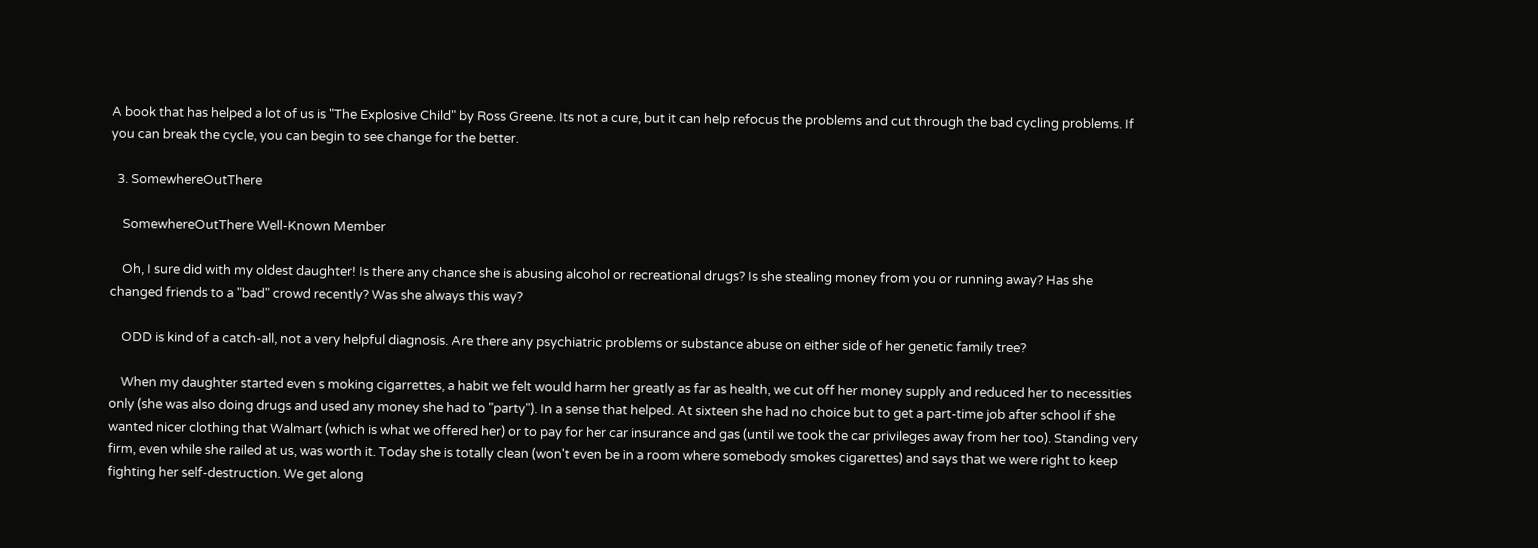A book that has helped a lot of us is "The Explosive Child" by Ross Greene. Its not a cure, but it can help refocus the problems and cut through the bad cycling problems. If you can break the cycle, you can begin to see change for the better.

  3. SomewhereOutThere

    SomewhereOutThere Well-Known Member

    Oh, I sure did with my oldest daughter! Is there any chance she is abusing alcohol or recreational drugs? Is she stealing money from you or running away? Has she changed friends to a "bad" crowd recently? Was she always this way?

    ODD is kind of a catch-all, not a very helpful diagnosis. Are there any psychiatric problems or substance abuse on either side of her genetic family tree?

    When my daughter started even s moking cigarrettes, a habit we felt would harm her greatly as far as health, we cut off her money supply and reduced her to necessities only (she was also doing drugs and used any money she had to "party"). In a sense that helped. At sixteen she had no choice but to get a part-time job after school if she wanted nicer clothing that Walmart (which is what we offered her) or to pay for her car insurance and gas (until we took the car privileges away from her too). Standing very firm, even while she railed at us, was worth it. Today she is totally clean (won't even be in a room where somebody smokes cigarettes) and says that we were right to keep fighting her self-destruction. We get along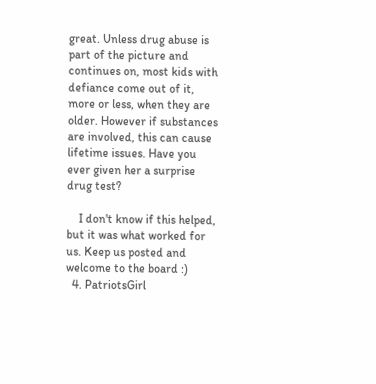great. Unless drug abuse is part of the picture and continues on, most kids with defiance come out of it, more or less, when they are older. However if substances are involved, this can cause lifetime issues. Have you ever given her a surprise drug test?

    I don't know if this helped, but it was what worked for us. Keep us posted and welcome to the board :)
  4. PatriotsGirl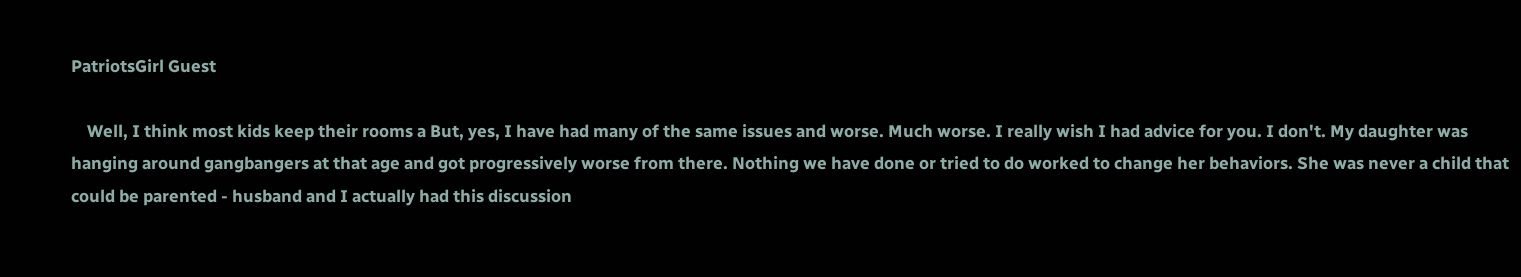PatriotsGirl Guest

    Well, I think most kids keep their rooms a But, yes, I have had many of the same issues and worse. Much worse. I really wish I had advice for you. I don't. My daughter was hanging around gangbangers at that age and got progressively worse from there. Nothing we have done or tried to do worked to change her behaviors. She was never a child that could be parented - husband and I actually had this discussion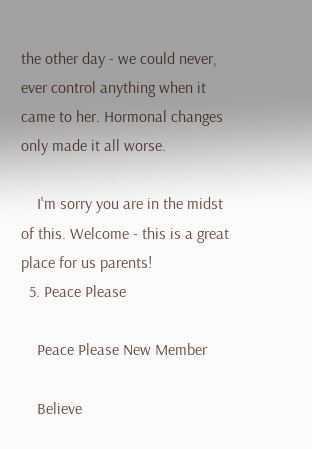the other day - we could never, ever control anything when it came to her. Hormonal changes only made it all worse.

    I'm sorry you are in the midst of this. Welcome - this is a great place for us parents!
  5. Peace Please

    Peace Please New Member

    Believe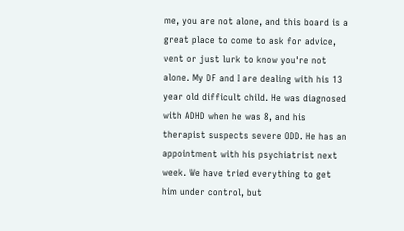me, you are not alone, and this board is a great place to come to ask for advice, vent or just lurk to know you're not alone. My DF and I are dealing with his 13 year old difficult child. He was diagnosed with ADHD when he was 8, and his therapist suspects severe ODD. He has an appointment with his psychiatrist next week. We have tried everything to get him under control, but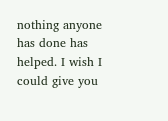nothing anyone has done has helped. I wish I could give you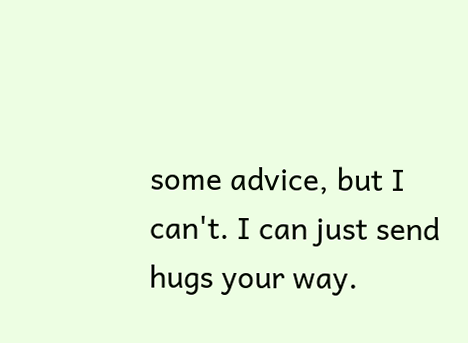some advice, but I can't. I can just send hugs your way.